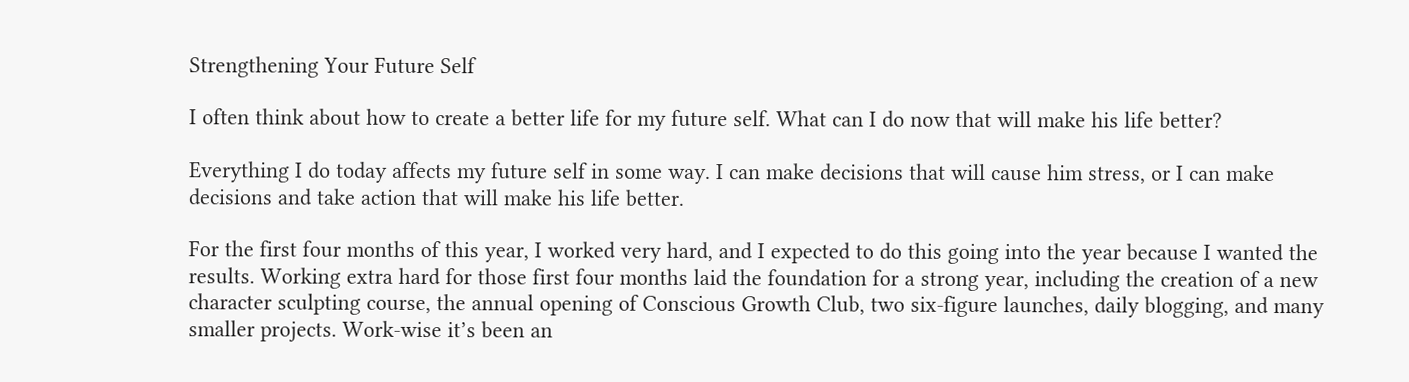Strengthening Your Future Self

I often think about how to create a better life for my future self. What can I do now that will make his life better?

Everything I do today affects my future self in some way. I can make decisions that will cause him stress, or I can make decisions and take action that will make his life better.

For the first four months of this year, I worked very hard, and I expected to do this going into the year because I wanted the results. Working extra hard for those first four months laid the foundation for a strong year, including the creation of a new character sculpting course, the annual opening of Conscious Growth Club, two six-figure launches, daily blogging, and many smaller projects. Work-wise it’s been an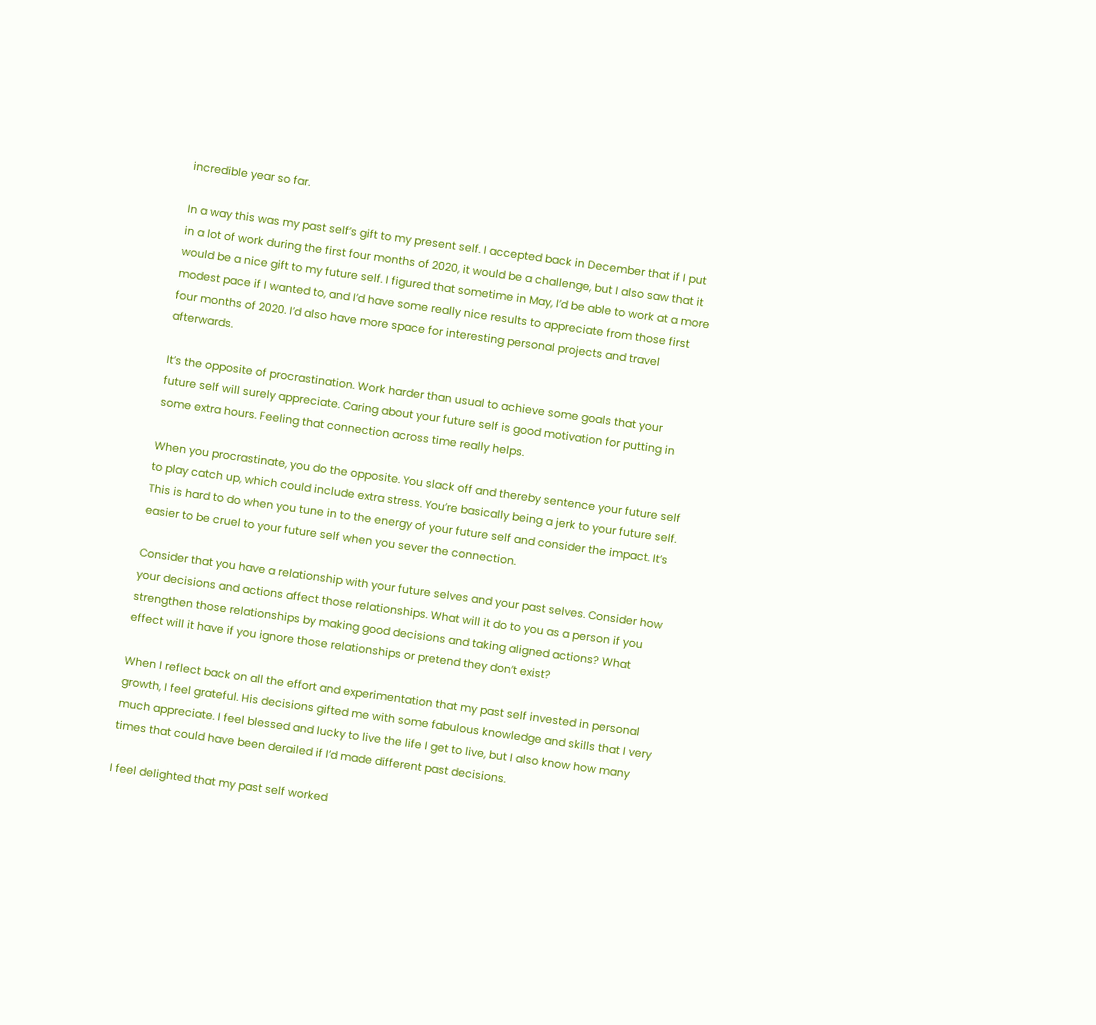incredible year so far.

In a way this was my past self’s gift to my present self. I accepted back in December that if I put in a lot of work during the first four months of 2020, it would be a challenge, but I also saw that it would be a nice gift to my future self. I figured that sometime in May, I’d be able to work at a more modest pace if I wanted to, and I’d have some really nice results to appreciate from those first four months of 2020. I’d also have more space for interesting personal projects and travel afterwards.

It’s the opposite of procrastination. Work harder than usual to achieve some goals that your future self will surely appreciate. Caring about your future self is good motivation for putting in some extra hours. Feeling that connection across time really helps.

When you procrastinate, you do the opposite. You slack off and thereby sentence your future self to play catch up, which could include extra stress. You’re basically being a jerk to your future self. This is hard to do when you tune in to the energy of your future self and consider the impact. It’s easier to be cruel to your future self when you sever the connection.

Consider that you have a relationship with your future selves and your past selves. Consider how your decisions and actions affect those relationships. What will it do to you as a person if you strengthen those relationships by making good decisions and taking aligned actions? What effect will it have if you ignore those relationships or pretend they don’t exist?

When I reflect back on all the effort and experimentation that my past self invested in personal growth, I feel grateful. His decisions gifted me with some fabulous knowledge and skills that I very much appreciate. I feel blessed and lucky to live the life I get to live, but I also know how many times that could have been derailed if I’d made different past decisions.

I feel delighted that my past self worked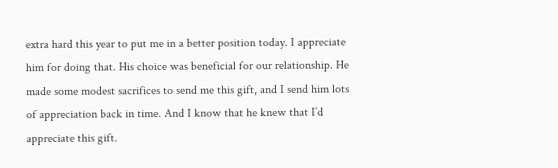extra hard this year to put me in a better position today. I appreciate him for doing that. His choice was beneficial for our relationship. He made some modest sacrifices to send me this gift, and I send him lots of appreciation back in time. And I know that he knew that I’d appreciate this gift.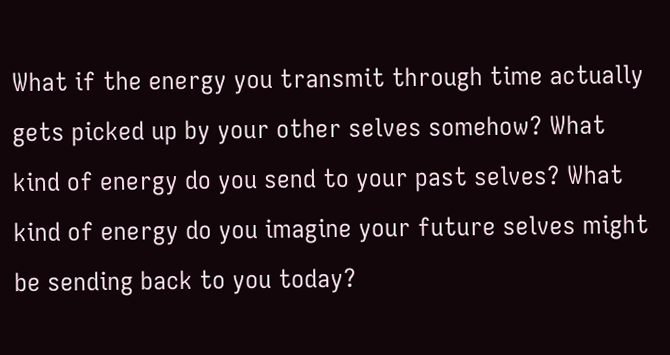What if the energy you transmit through time actually gets picked up by your other selves somehow? What kind of energy do you send to your past selves? What kind of energy do you imagine your future selves might be sending back to you today?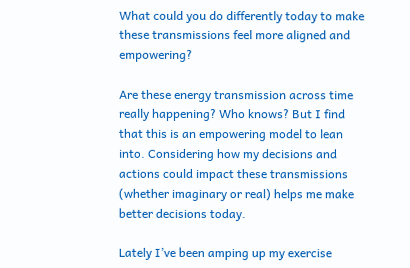What could you do differently today to make these transmissions feel more aligned and empowering?

Are these energy transmission across time really happening? Who knows? But I find that this is an empowering model to lean into. Considering how my decisions and actions could impact these transmissions (whether imaginary or real) helps me make better decisions today.

Lately I’ve been amping up my exercise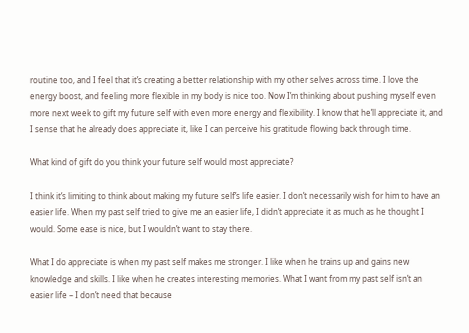routine too, and I feel that it’s creating a better relationship with my other selves across time. I love the energy boost, and feeling more flexible in my body is nice too. Now I’m thinking about pushing myself even more next week to gift my future self with even more energy and flexibility. I know that he’ll appreciate it, and I sense that he already does appreciate it, like I can perceive his gratitude flowing back through time.

What kind of gift do you think your future self would most appreciate?

I think it’s limiting to think about making my future self’s life easier. I don’t necessarily wish for him to have an easier life. When my past self tried to give me an easier life, I didn’t appreciate it as much as he thought I would. Some ease is nice, but I wouldn’t want to stay there.

What I do appreciate is when my past self makes me stronger. I like when he trains up and gains new knowledge and skills. I like when he creates interesting memories. What I want from my past self isn’t an easier life – I don’t need that because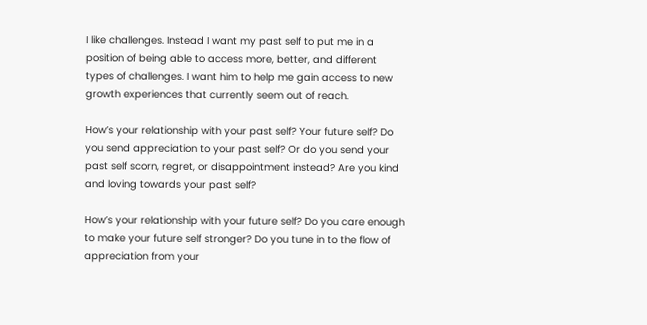I like challenges. Instead I want my past self to put me in a position of being able to access more, better, and different types of challenges. I want him to help me gain access to new growth experiences that currently seem out of reach.

How’s your relationship with your past self? Your future self? Do you send appreciation to your past self? Or do you send your past self scorn, regret, or disappointment instead? Are you kind and loving towards your past self?

How’s your relationship with your future self? Do you care enough to make your future self stronger? Do you tune in to the flow of appreciation from your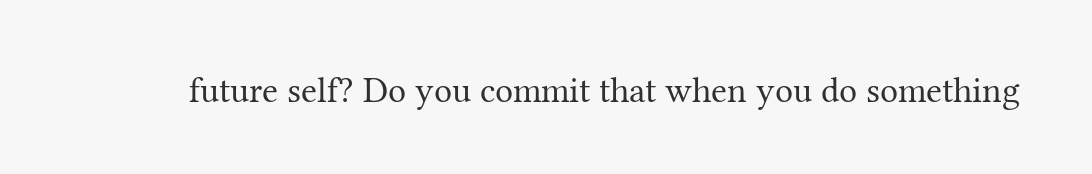future self? Do you commit that when you do something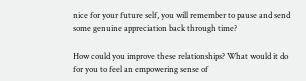nice for your future self, you will remember to pause and send some genuine appreciation back through time?

How could you improve these relationships? What would it do for you to feel an empowering sense of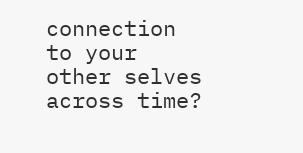connection to your other selves across time?